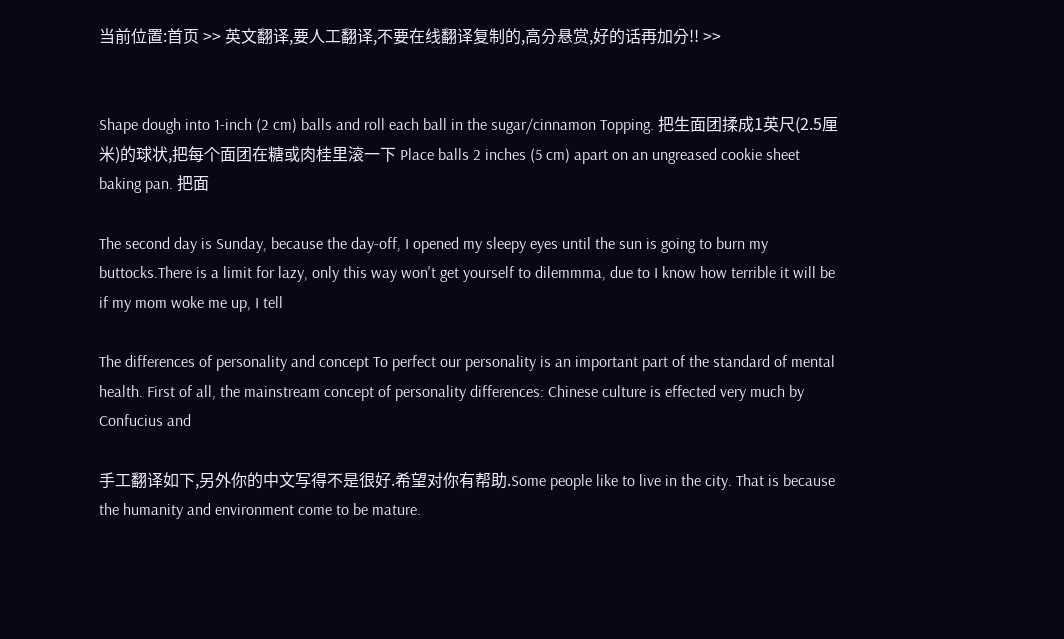当前位置:首页 >> 英文翻译,要人工翻译,不要在线翻译复制的,高分悬赏,好的话再加分!! >>


Shape dough into 1-inch (2 cm) balls and roll each ball in the sugar/cinnamon Topping. 把生面团揉成1英尺(2.5厘米)的球状,把每个面团在糖或肉桂里滚一下 Place balls 2 inches (5 cm) apart on an ungreased cookie sheet baking pan. 把面

The second day is Sunday, because the day-off, I opened my sleepy eyes until the sun is going to burn my buttocks.There is a limit for lazy, only this way won't get yourself to dilemmma, due to I know how terrible it will be if my mom woke me up, I tell

The differences of personality and concept To perfect our personality is an important part of the standard of mental health. First of all, the mainstream concept of personality differences: Chinese culture is effected very much by Confucius and

手工翻译如下,另外你的中文写得不是很好.希望对你有帮助.Some people like to live in the city. That is because the humanity and environment come to be mature.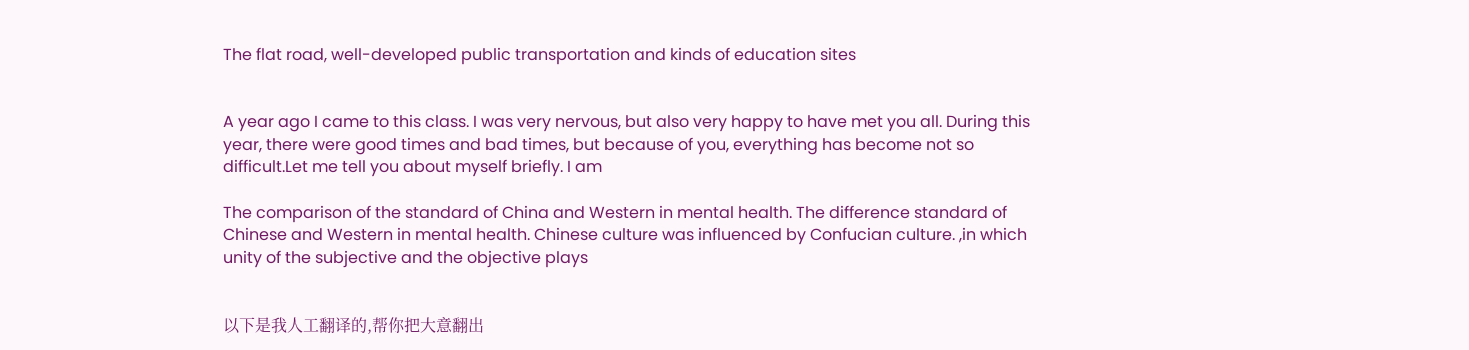The flat road, well-developed public transportation and kinds of education sites


A year ago I came to this class. I was very nervous, but also very happy to have met you all. During this year, there were good times and bad times, but because of you, everything has become not so difficult.Let me tell you about myself briefly. I am

The comparison of the standard of China and Western in mental health. The difference standard of Chinese and Western in mental health. Chinese culture was influenced by Confucian culture. ,in which unity of the subjective and the objective plays


以下是我人工翻译的,帮你把大意翻出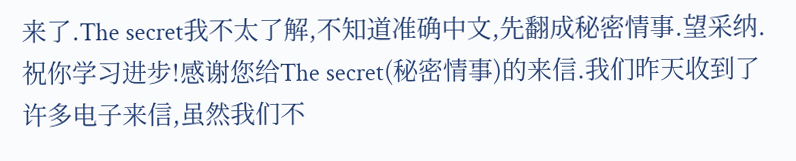来了.The secret我不太了解,不知道准确中文,先翻成秘密情事.望采纳.祝你学习进步!感谢您给The secret(秘密情事)的来信.我们昨天收到了许多电子来信,虽然我们不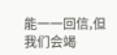能一一回信,但我们会竭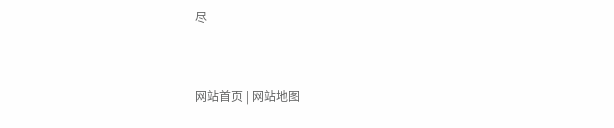尽


网站首页 | 网站地图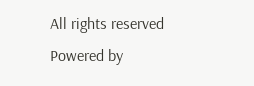All rights reserved Powered by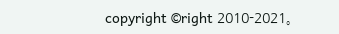copyright ©right 2010-2021。